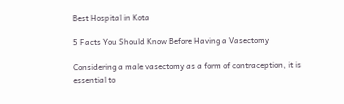Best Hospital in Kota

5 Facts You Should Know Before Having a Vasectomy

Considering a male vasectomy as a form of contraception, it is essential to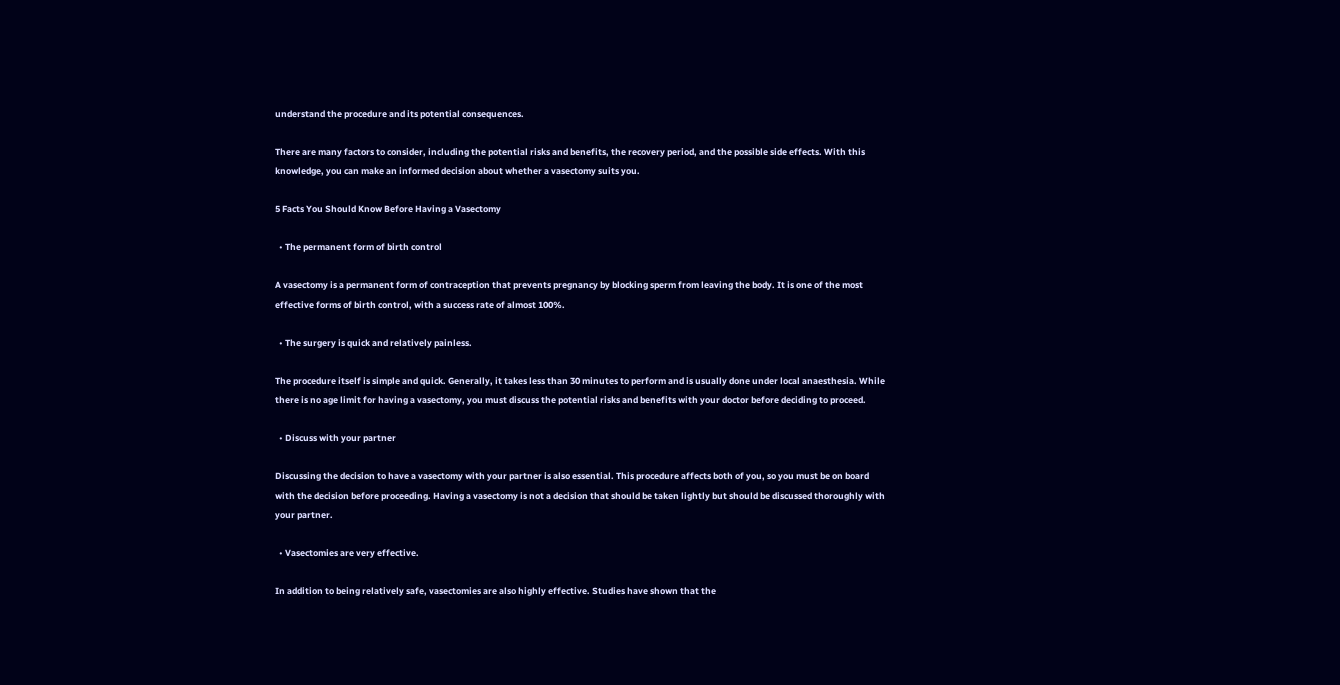understand the procedure and its potential consequences.

There are many factors to consider, including the potential risks and benefits, the recovery period, and the possible side effects. With this knowledge, you can make an informed decision about whether a vasectomy suits you.

5 Facts You Should Know Before Having a Vasectomy

  • The permanent form of birth control

A vasectomy is a permanent form of contraception that prevents pregnancy by blocking sperm from leaving the body. It is one of the most effective forms of birth control, with a success rate of almost 100%.

  • The surgery is quick and relatively painless.

The procedure itself is simple and quick. Generally, it takes less than 30 minutes to perform and is usually done under local anaesthesia. While there is no age limit for having a vasectomy, you must discuss the potential risks and benefits with your doctor before deciding to proceed.

  • Discuss with your partner

Discussing the decision to have a vasectomy with your partner is also essential. This procedure affects both of you, so you must be on board with the decision before proceeding. Having a vasectomy is not a decision that should be taken lightly but should be discussed thoroughly with your partner.

  • Vasectomies are very effective.

In addition to being relatively safe, vasectomies are also highly effective. Studies have shown that the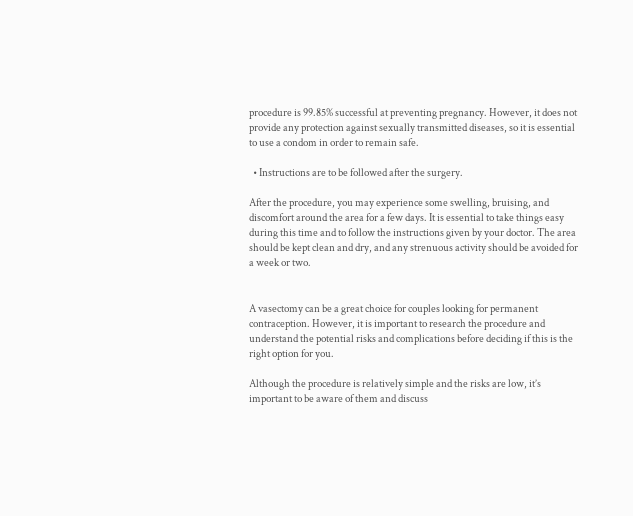procedure is 99.85% successful at preventing pregnancy. However, it does not provide any protection against sexually transmitted diseases, so it is essential to use a condom in order to remain safe.

  • Instructions are to be followed after the surgery.

After the procedure, you may experience some swelling, bruising, and discomfort around the area for a few days. It is essential to take things easy during this time and to follow the instructions given by your doctor. The area should be kept clean and dry, and any strenuous activity should be avoided for a week or two.


A vasectomy can be a great choice for couples looking for permanent contraception. However, it is important to research the procedure and understand the potential risks and complications before deciding if this is the right option for you.

Although the procedure is relatively simple and the risks are low, it’s important to be aware of them and discuss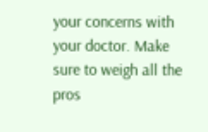your concerns with your doctor. Make sure to weigh all the pros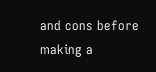and cons before making a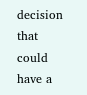decision that could have a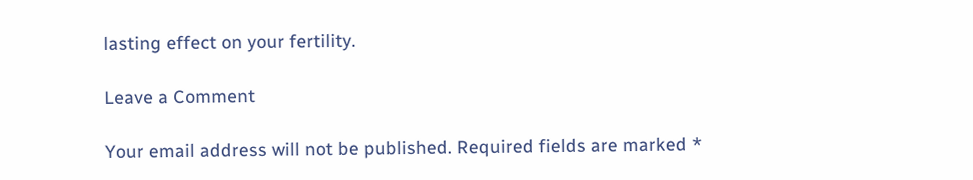lasting effect on your fertility.

Leave a Comment

Your email address will not be published. Required fields are marked *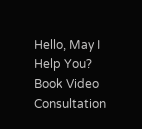Hello, May I Help You?
Book Video Consultation